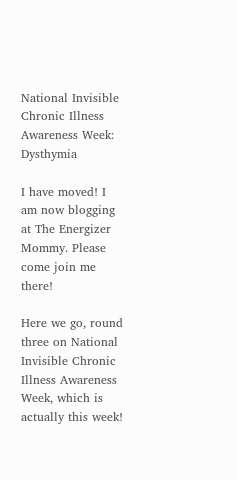National Invisible Chronic Illness Awareness Week: Dysthymia

I have moved! I am now blogging at The Energizer Mommy. Please come join me there!

Here we go, round three on National Invisible Chronic Illness Awareness Week, which is actually this week!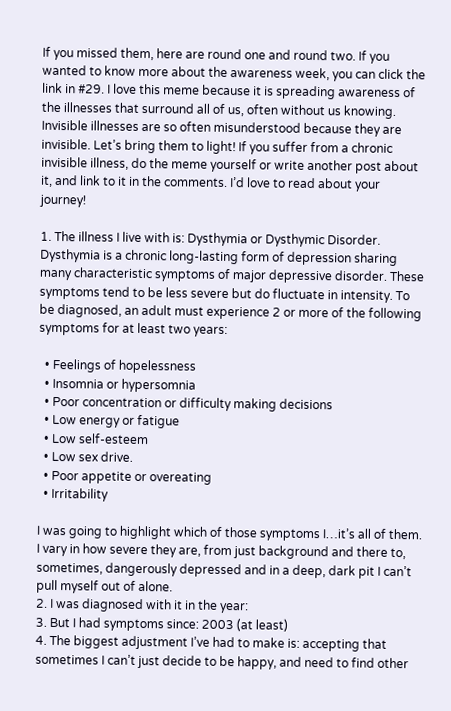If you missed them, here are round one and round two. If you wanted to know more about the awareness week, you can click the link in #29. I love this meme because it is spreading awareness of the illnesses that surround all of us, often without us knowing. Invisible illnesses are so often misunderstood because they are invisible. Let’s bring them to light! If you suffer from a chronic invisible illness, do the meme yourself or write another post about it, and link to it in the comments. I’d love to read about your journey!

1. The illness I live with is: Dysthymia or Dysthymic Disorder. Dysthymia is a chronic long-lasting form of depression sharing many characteristic symptoms of major depressive disorder. These symptoms tend to be less severe but do fluctuate in intensity. To be diagnosed, an adult must experience 2 or more of the following symptoms for at least two years:

  • Feelings of hopelessness
  • Insomnia or hypersomnia
  • Poor concentration or difficulty making decisions
  • Low energy or fatigue
  • Low self-esteem
  • Low sex drive.
  • Poor appetite or overeating
  • Irritability

I was going to highlight which of those symptoms I…it’s all of them. I vary in how severe they are, from just background and there to, sometimes, dangerously depressed and in a deep, dark pit I can’t pull myself out of alone.
2. I was diagnosed with it in the year:
3. But I had symptoms since: 2003 (at least)
4. The biggest adjustment I’ve had to make is: accepting that sometimes I can’t just decide to be happy, and need to find other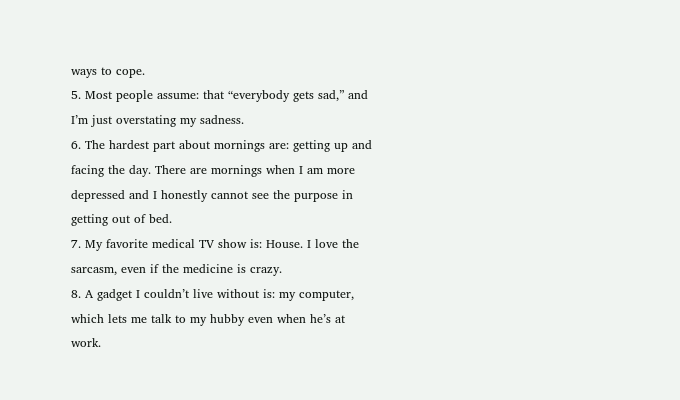ways to cope.
5. Most people assume: that “everybody gets sad,” and I’m just overstating my sadness.
6. The hardest part about mornings are: getting up and facing the day. There are mornings when I am more depressed and I honestly cannot see the purpose in getting out of bed.
7. My favorite medical TV show is: House. I love the sarcasm, even if the medicine is crazy.
8. A gadget I couldn’t live without is: my computer, which lets me talk to my hubby even when he’s at work.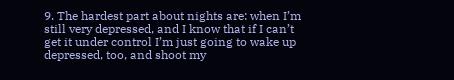9. The hardest part about nights are: when I’m still very depressed, and I know that if I can’t get it under control I’m just going to wake up depressed, too, and shoot my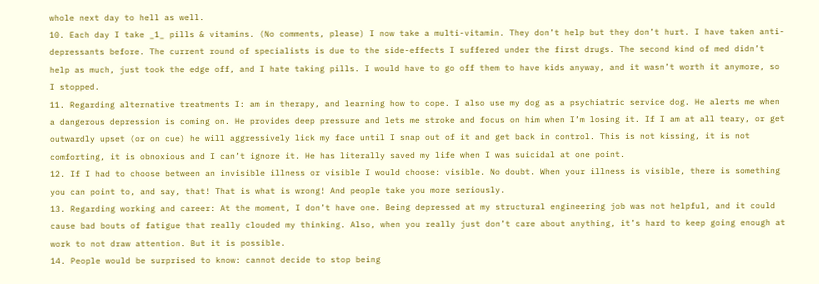whole next day to hell as well.
10. Each day I take _1_ pills & vitamins. (No comments, please) I now take a multi-vitamin. They don’t help but they don’t hurt. I have taken anti-depressants before. The current round of specialists is due to the side-effects I suffered under the first drugs. The second kind of med didn’t help as much, just took the edge off, and I hate taking pills. I would have to go off them to have kids anyway, and it wasn’t worth it anymore, so I stopped.
11. Regarding alternative treatments I: am in therapy, and learning how to cope. I also use my dog as a psychiatric service dog. He alerts me when a dangerous depression is coming on. He provides deep pressure and lets me stroke and focus on him when I’m losing it. If I am at all teary, or get outwardly upset (or on cue) he will aggressively lick my face until I snap out of it and get back in control. This is not kissing, it is not comforting, it is obnoxious and I can’t ignore it. He has literally saved my life when I was suicidal at one point.
12. If I had to choose between an invisible illness or visible I would choose: visible. No doubt. When your illness is visible, there is something you can point to, and say, that! That is what is wrong! And people take you more seriously.
13. Regarding working and career: At the moment, I don’t have one. Being depressed at my structural engineering job was not helpful, and it could cause bad bouts of fatigue that really clouded my thinking. Also, when you really just don’t care about anything, it’s hard to keep going enough at work to not draw attention. But it is possible.
14. People would be surprised to know: cannot decide to stop being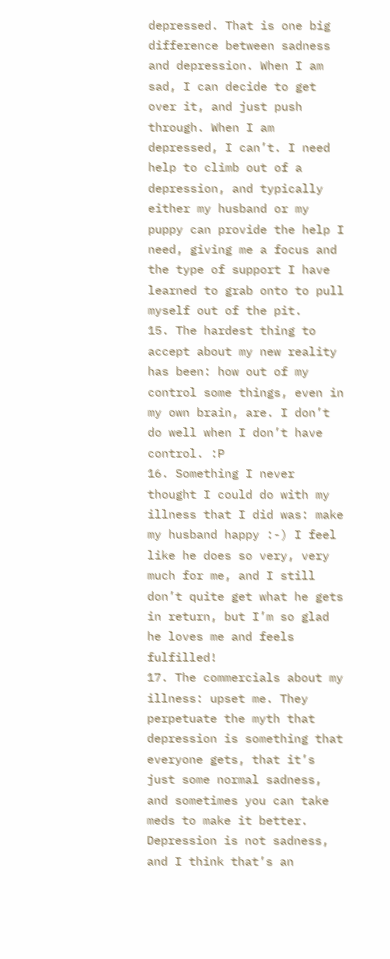depressed. That is one big difference between sadness and depression. When I am sad, I can decide to get over it, and just push through. When I am depressed, I can’t. I need help to climb out of a depression, and typically either my husband or my puppy can provide the help I need, giving me a focus and the type of support I have learned to grab onto to pull myself out of the pit.
15. The hardest thing to accept about my new reality has been: how out of my control some things, even in my own brain, are. I don’t do well when I don’t have control. :P
16. Something I never thought I could do with my illness that I did was: make my husband happy :-) I feel like he does so very, very much for me, and I still don’t quite get what he gets in return, but I’m so glad he loves me and feels fulfilled!
17. The commercials about my illness: upset me. They perpetuate the myth that depression is something that everyone gets, that it’s just some normal sadness, and sometimes you can take meds to make it better. Depression is not sadness, and I think that’s an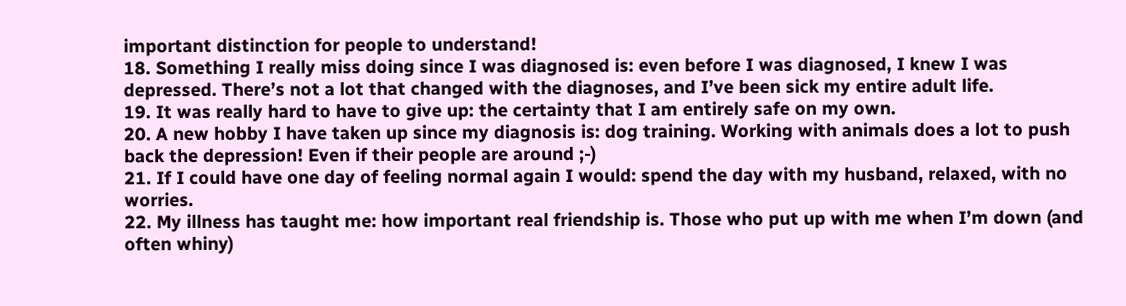important distinction for people to understand!
18. Something I really miss doing since I was diagnosed is: even before I was diagnosed, I knew I was depressed. There’s not a lot that changed with the diagnoses, and I’ve been sick my entire adult life.
19. It was really hard to have to give up: the certainty that I am entirely safe on my own.
20. A new hobby I have taken up since my diagnosis is: dog training. Working with animals does a lot to push back the depression! Even if their people are around ;-)
21. If I could have one day of feeling normal again I would: spend the day with my husband, relaxed, with no worries.
22. My illness has taught me: how important real friendship is. Those who put up with me when I’m down (and often whiny)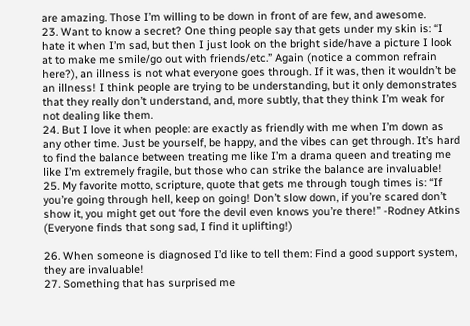are amazing. Those I’m willing to be down in front of are few, and awesome.
23. Want to know a secret? One thing people say that gets under my skin is: “I hate it when I’m sad, but then I just look on the bright side/have a picture I look at to make me smile/go out with friends/etc.” Again (notice a common refrain here?), an illness is not what everyone goes through. If it was, then it wouldn’t be an illness! I think people are trying to be understanding, but it only demonstrates that they really don’t understand, and, more subtly, that they think I’m weak for not dealing like them.
24. But I love it when people: are exactly as friendly with me when I’m down as any other time. Just be yourself, be happy, and the vibes can get through. It’s hard to find the balance between treating me like I’m a drama queen and treating me like I’m extremely fragile, but those who can strike the balance are invaluable!
25. My favorite motto, scripture, quote that gets me through tough times is: “If you’re going through hell, keep on going! Don’t slow down, if you’re scared don’t show it, you might get out ‘fore the devil even knows you’re there!” -Rodney Atkins (Everyone finds that song sad, I find it uplifting!)

26. When someone is diagnosed I’d like to tell them: Find a good support system, they are invaluable!
27. Something that has surprised me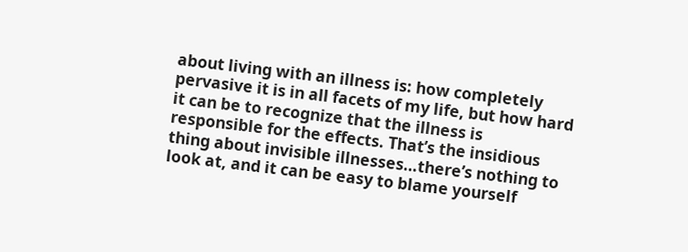about living with an illness is: how completely pervasive it is in all facets of my life, but how hard it can be to recognize that the illness is responsible for the effects. That’s the insidious thing about invisible illnesses…there’s nothing to look at, and it can be easy to blame yourself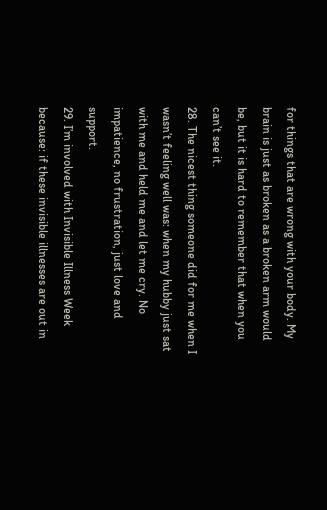for things that are wrong with your body. My brain is just as broken as a broken arm would be, but it is hard to remember that when you can’t see it.
28. The nicest thing someone did for me when I wasn’t feeling well was: when my hubby just sat with me and held me and let me cry. No impatience, no frustration, just love and support.
29. I’m involved with Invisible Illness Week because: if these invisible illnesses are out in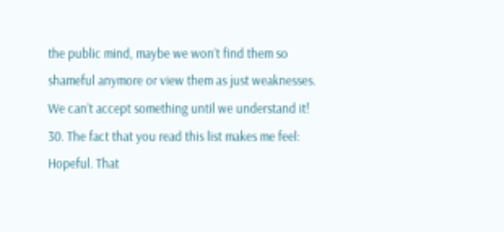the public mind, maybe we won’t find them so shameful anymore or view them as just weaknesses. We can’t accept something until we understand it!
30. The fact that you read this list makes me feel: Hopeful. That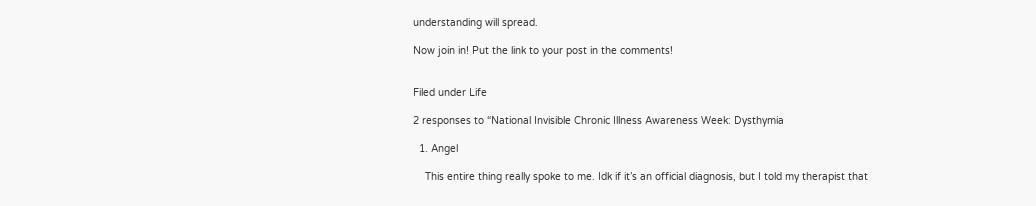understanding will spread.

Now join in! Put the link to your post in the comments!


Filed under Life

2 responses to “National Invisible Chronic Illness Awareness Week: Dysthymia

  1. Angel

    This entire thing really spoke to me. Idk if it’s an official diagnosis, but I told my therapist that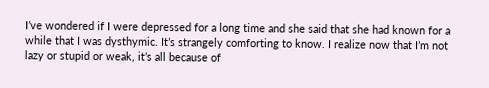I’ve wondered if I were depressed for a long time and she said that she had known for a while that I was dysthymic. It’s strangely comforting to know. I realize now that I’m not lazy or stupid or weak, it’s all because of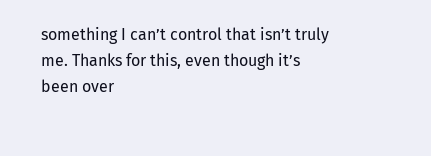something I can’t control that isn’t truly me. Thanks for this, even though it’s been over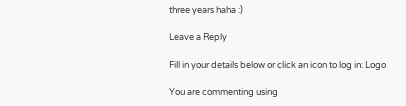three years haha :)

Leave a Reply

Fill in your details below or click an icon to log in: Logo

You are commenting using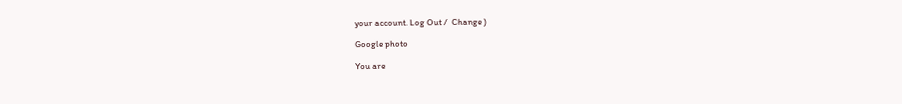your account. Log Out /  Change )

Google photo

You are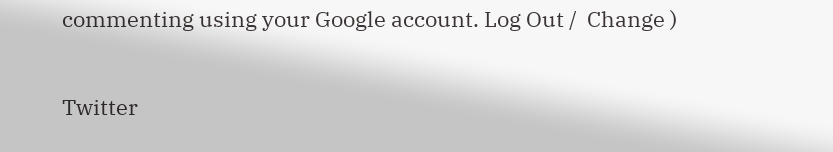commenting using your Google account. Log Out /  Change )

Twitter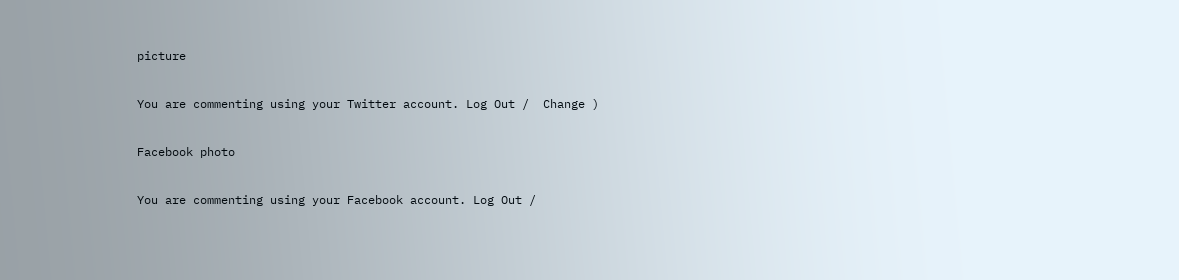picture

You are commenting using your Twitter account. Log Out /  Change )

Facebook photo

You are commenting using your Facebook account. Log Out /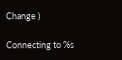Change )

Connecting to %s